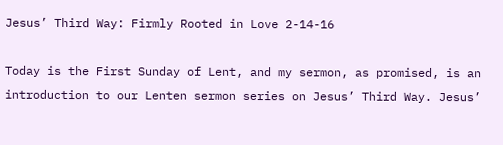Jesus’ Third Way: Firmly Rooted in Love 2-14-16

Today is the First Sunday of Lent, and my sermon, as promised, is an introduction to our Lenten sermon series on Jesus’ Third Way. Jesus’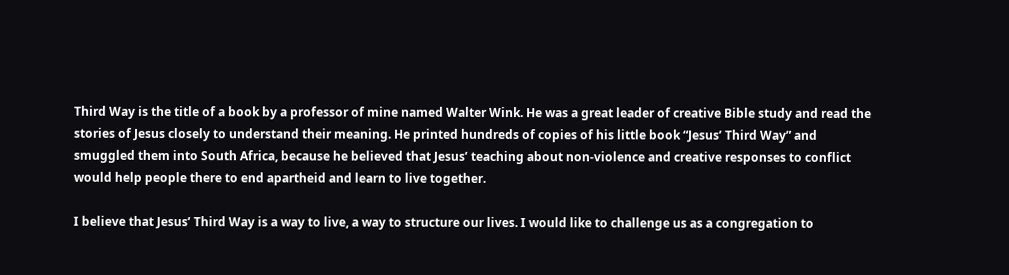Third Way is the title of a book by a professor of mine named Walter Wink. He was a great leader of creative Bible study and read the stories of Jesus closely to understand their meaning. He printed hundreds of copies of his little book “Jesus’ Third Way” and smuggled them into South Africa, because he believed that Jesus’ teaching about non-violence and creative responses to conflict would help people there to end apartheid and learn to live together.

I believe that Jesus’ Third Way is a way to live, a way to structure our lives. I would like to challenge us as a congregation to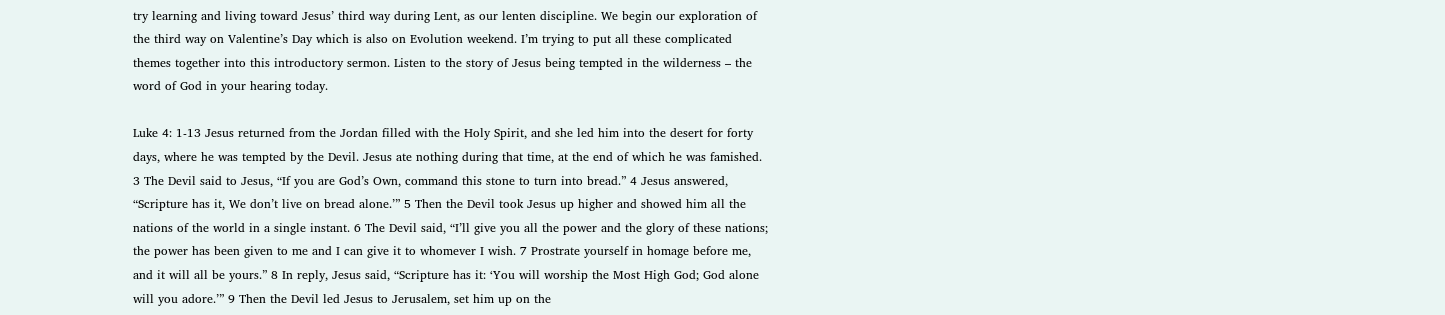try learning and living toward Jesus’ third way during Lent, as our lenten discipline. We begin our exploration of the third way on Valentine’s Day which is also on Evolution weekend. I’m trying to put all these complicated themes together into this introductory sermon. Listen to the story of Jesus being tempted in the wilderness – the word of God in your hearing today.

Luke 4: 1-13 Jesus returned from the Jordan filled with the Holy Spirit, and she led him into the desert for forty days, where he was tempted by the Devil. Jesus ate nothing during that time, at the end of which he was famished. 3 The Devil said to Jesus, “If you are God’s Own, command this stone to turn into bread.” 4 Jesus answered, “Scripture has it, We don’t live on bread alone.’” 5 Then the Devil took Jesus up higher and showed him all the nations of the world in a single instant. 6 The Devil said, “I’ll give you all the power and the glory of these nations; the power has been given to me and I can give it to whomever I wish. 7 Prostrate yourself in homage before me, and it will all be yours.” 8 In reply, Jesus said, “Scripture has it: ‘You will worship the Most High God; God alone will you adore.’” 9 Then the Devil led Jesus to Jerusalem, set him up on the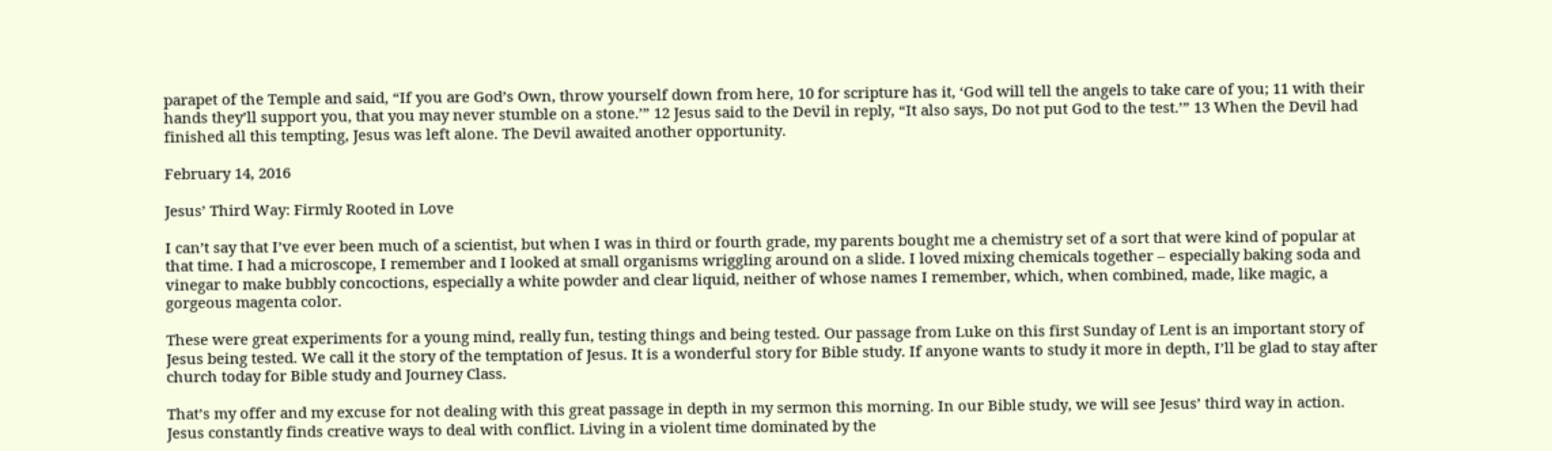parapet of the Temple and said, “If you are God’s Own, throw yourself down from here, 10 for scripture has it, ‘God will tell the angels to take care of you; 11 with their hands they’ll support you, that you may never stumble on a stone.’” 12 Jesus said to the Devil in reply, “It also says, Do not put God to the test.’” 13 When the Devil had finished all this tempting, Jesus was left alone. The Devil awaited another opportunity.

February 14, 2016

Jesus’ Third Way: Firmly Rooted in Love

I can’t say that I’ve ever been much of a scientist, but when I was in third or fourth grade, my parents bought me a chemistry set of a sort that were kind of popular at that time. I had a microscope, I remember and I looked at small organisms wriggling around on a slide. I loved mixing chemicals together – especially baking soda and vinegar to make bubbly concoctions, especially a white powder and clear liquid, neither of whose names I remember, which, when combined, made, like magic, a gorgeous magenta color.

These were great experiments for a young mind, really fun, testing things and being tested. Our passage from Luke on this first Sunday of Lent is an important story of Jesus being tested. We call it the story of the temptation of Jesus. It is a wonderful story for Bible study. If anyone wants to study it more in depth, I’ll be glad to stay after church today for Bible study and Journey Class.

That’s my offer and my excuse for not dealing with this great passage in depth in my sermon this morning. In our Bible study, we will see Jesus’ third way in action. Jesus constantly finds creative ways to deal with conflict. Living in a violent time dominated by the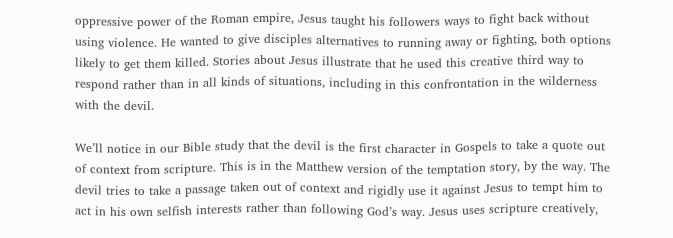oppressive power of the Roman empire, Jesus taught his followers ways to fight back without using violence. He wanted to give disciples alternatives to running away or fighting, both options likely to get them killed. Stories about Jesus illustrate that he used this creative third way to respond rather than in all kinds of situations, including in this confrontation in the wilderness with the devil.

We’ll notice in our Bible study that the devil is the first character in Gospels to take a quote out of context from scripture. This is in the Matthew version of the temptation story, by the way. The devil tries to take a passage taken out of context and rigidly use it against Jesus to tempt him to act in his own selfish interests rather than following God’s way. Jesus uses scripture creatively,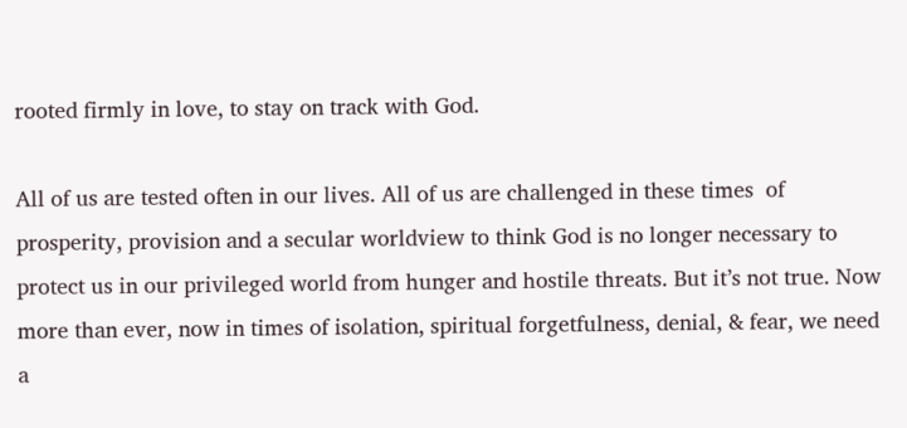rooted firmly in love, to stay on track with God.

All of us are tested often in our lives. All of us are challenged in these times  of prosperity, provision and a secular worldview to think God is no longer necessary to protect us in our privileged world from hunger and hostile threats. But it’s not true. Now more than ever, now in times of isolation, spiritual forgetfulness, denial, & fear, we need a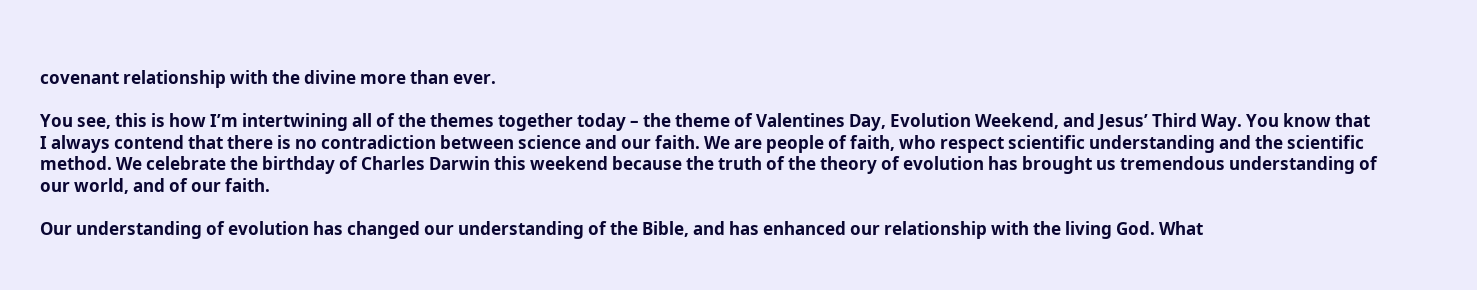covenant relationship with the divine more than ever.

You see, this is how I’m intertwining all of the themes together today – the theme of Valentines Day, Evolution Weekend, and Jesus’ Third Way. You know that I always contend that there is no contradiction between science and our faith. We are people of faith, who respect scientific understanding and the scientific method. We celebrate the birthday of Charles Darwin this weekend because the truth of the theory of evolution has brought us tremendous understanding of our world, and of our faith.

Our understanding of evolution has changed our understanding of the Bible, and has enhanced our relationship with the living God. What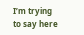I’m trying to say here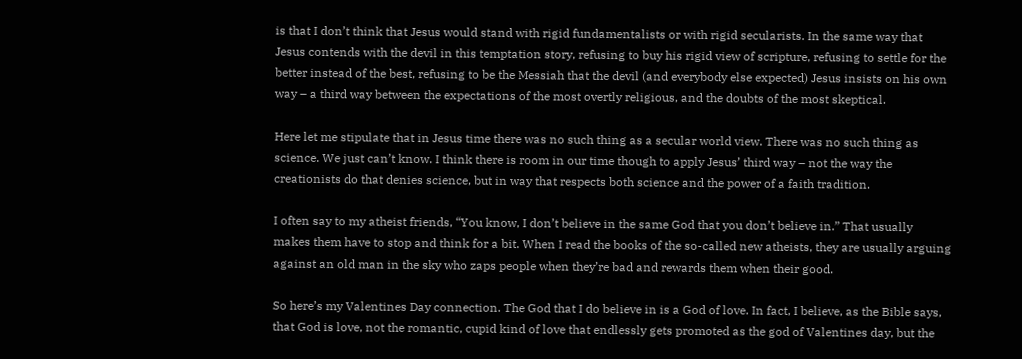is that I don’t think that Jesus would stand with rigid fundamentalists or with rigid secularists. In the same way that Jesus contends with the devil in this temptation story, refusing to buy his rigid view of scripture, refusing to settle for the better instead of the best, refusing to be the Messiah that the devil (and everybody else expected) Jesus insists on his own way – a third way between the expectations of the most overtly religious, and the doubts of the most skeptical.

Here let me stipulate that in Jesus time there was no such thing as a secular world view. There was no such thing as science. We just can’t know. I think there is room in our time though to apply Jesus’ third way – not the way the creationists do that denies science, but in way that respects both science and the power of a faith tradition.

I often say to my atheist friends, “You know, I don’t believe in the same God that you don’t believe in.” That usually makes them have to stop and think for a bit. When I read the books of the so-called new atheists, they are usually arguing against an old man in the sky who zaps people when they’re bad and rewards them when their good.

So here’s my Valentines Day connection. The God that I do believe in is a God of love. In fact, I believe, as the Bible says, that God is love, not the romantic, cupid kind of love that endlessly gets promoted as the god of Valentines day, but the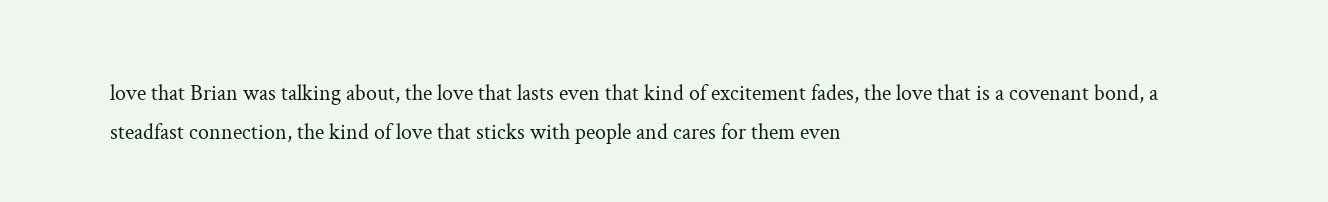love that Brian was talking about, the love that lasts even that kind of excitement fades, the love that is a covenant bond, a steadfast connection, the kind of love that sticks with people and cares for them even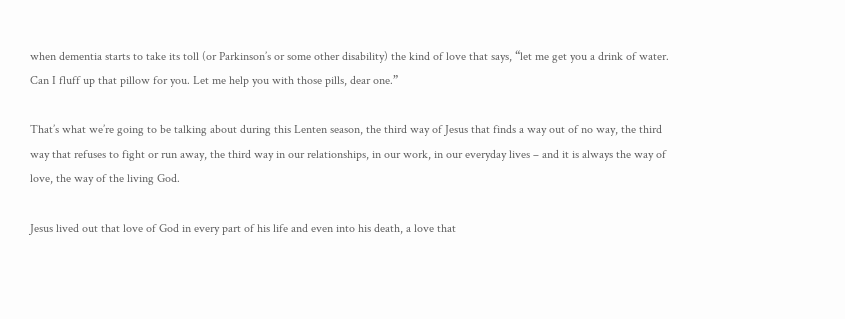when dementia starts to take its toll (or Parkinson’s or some other disability) the kind of love that says, “let me get you a drink of water. Can I fluff up that pillow for you. Let me help you with those pills, dear one.”

That’s what we’re going to be talking about during this Lenten season, the third way of Jesus that finds a way out of no way, the third way that refuses to fight or run away, the third way in our relationships, in our work, in our everyday lives – and it is always the way of love, the way of the living God.

Jesus lived out that love of God in every part of his life and even into his death, a love that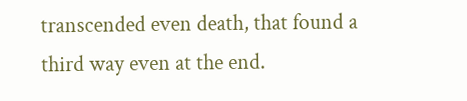transcended even death, that found a third way even at the end.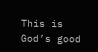This is God’s good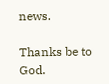news.

Thanks be to God.